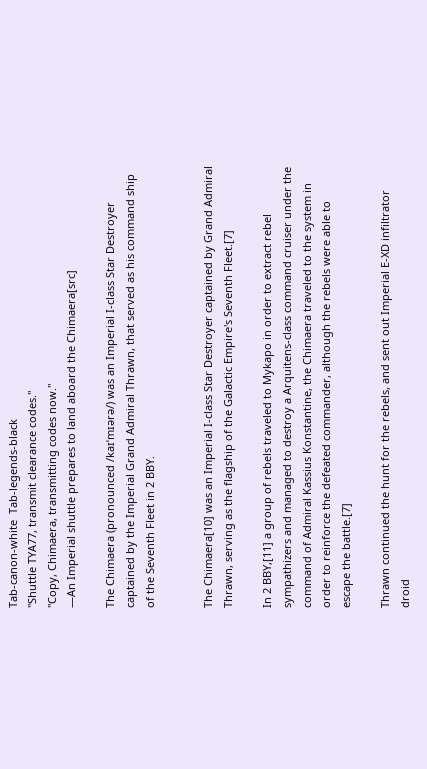Tab-canon-white  Tab-legends-black
"Shuttle TYA77, transmit clearance codes."
"Copy, Chimaera, transmitting codes now."
―An Imperial shuttle prepares to land aboard the Chimaera[src]

The Chimaera (pronounced /kaɪˈmɪərə/) was an Imperial I-class Star Destroyer captained by the Imperial Grand Admiral Thrawn, that served as his command ship of the Seventh Fleet in 2 BBY.


The Chimaera[10] was an Imperial I-class Star Destroyer captained by Grand Admiral Thrawn, serving as the flagship of the Galactic Empire's Seventh Fleet.[7]

In 2 BBY,[11] a group of rebels traveled to Mykapo in order to extract rebel sympathizers and managed to destroy a Arquitens-class command cruiser under the command of Admiral Kassius Konstantine, the Chimaera traveled to the system in order to reinforce the defeated commander, although the rebels were able to escape the battle.[7]

Thrawn continued the hunt for the rebels, and sent out Imperial E-XD infiltrator droid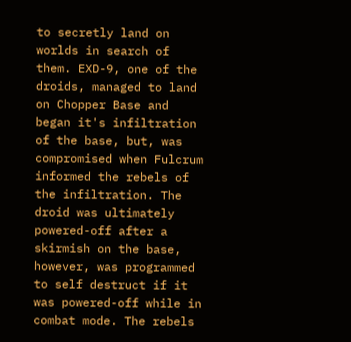to secretly land on worlds in search of them. EXD-9, one of the droids, managed to land on Chopper Base and began it's infiltration of the base, but, was compromised when Fulcrum informed the rebels of the infiltration. The droid was ultimately powered-off after a skirmish on the base, however, was programmed to self destruct if it was powered-off while in combat mode. The rebels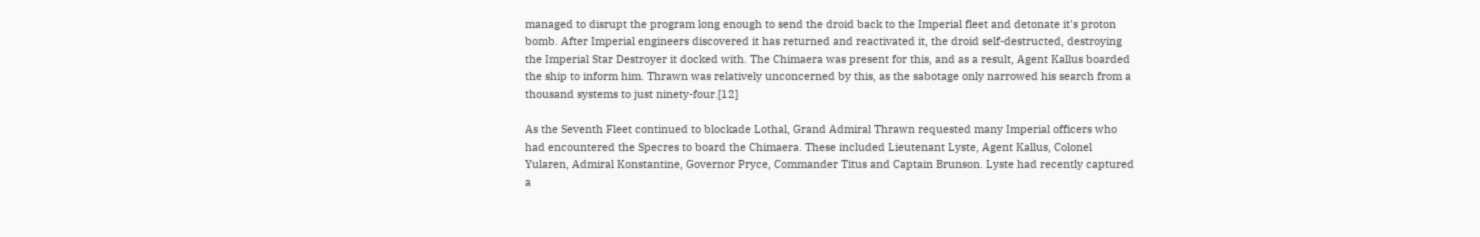managed to disrupt the program long enough to send the droid back to the Imperial fleet and detonate it's proton bomb. After Imperial engineers discovered it has returned and reactivated it, the droid self-destructed, destroying the Imperial Star Destroyer it docked with. The Chimaera was present for this, and as a result, Agent Kallus boarded the ship to inform him. Thrawn was relatively unconcerned by this, as the sabotage only narrowed his search from a thousand systems to just ninety-four.[12]

As the Seventh Fleet continued to blockade Lothal, Grand Admiral Thrawn requested many Imperial officers who had encountered the Specres to board the Chimaera. These included Lieutenant Lyste, Agent Kallus, Colonel Yularen, Admiral Konstantine, Governor Pryce, Commander Titus and Captain Brunson. Lyste had recently captured a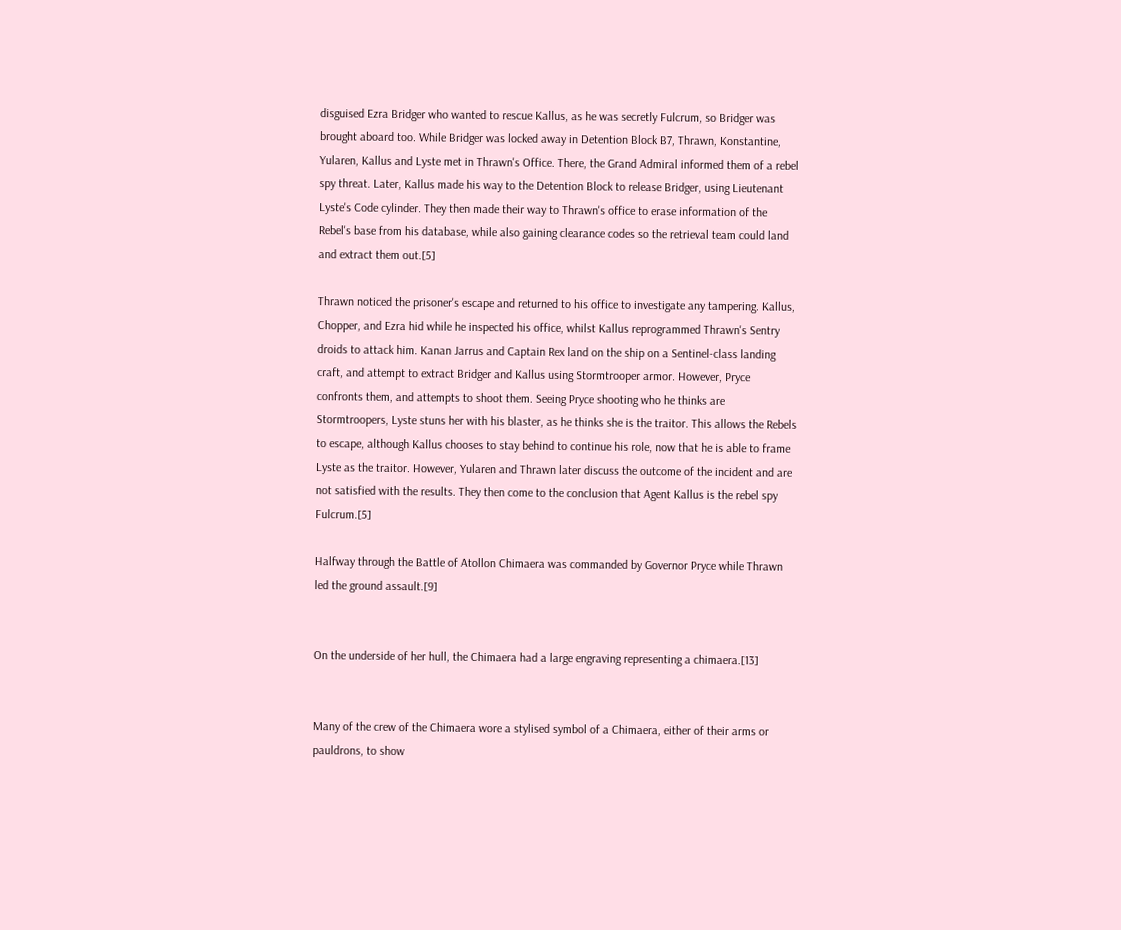disguised Ezra Bridger who wanted to rescue Kallus, as he was secretly Fulcrum, so Bridger was brought aboard too. While Bridger was locked away in Detention Block B7, Thrawn, Konstantine, Yularen, Kallus and Lyste met in Thrawn's Office. There, the Grand Admiral informed them of a rebel spy threat. Later, Kallus made his way to the Detention Block to release Bridger, using Lieutenant Lyste's Code cylinder. They then made their way to Thrawn's office to erase information of the Rebel's base from his database, while also gaining clearance codes so the retrieval team could land and extract them out.[5]

Thrawn noticed the prisoner's escape and returned to his office to investigate any tampering. Kallus, Chopper, and Ezra hid while he inspected his office, whilst Kallus reprogrammed Thrawn's Sentry droids to attack him. Kanan Jarrus and Captain Rex land on the ship on a Sentinel-class landing craft, and attempt to extract Bridger and Kallus using Stormtrooper armor. However, Pryce confronts them, and attempts to shoot them. Seeing Pryce shooting who he thinks are Stormtroopers, Lyste stuns her with his blaster, as he thinks she is the traitor. This allows the Rebels to escape, although Kallus chooses to stay behind to continue his role, now that he is able to frame Lyste as the traitor. However, Yularen and Thrawn later discuss the outcome of the incident and are not satisfied with the results. They then come to the conclusion that Agent Kallus is the rebel spy Fulcrum.[5]

Halfway through the Battle of Atollon Chimaera was commanded by Governor Pryce while Thrawn led the ground assault.[9]


On the underside of her hull, the Chimaera had a large engraving representing a chimaera.[13]


Many of the crew of the Chimaera wore a stylised symbol of a Chimaera, either of their arms or pauldrons, to show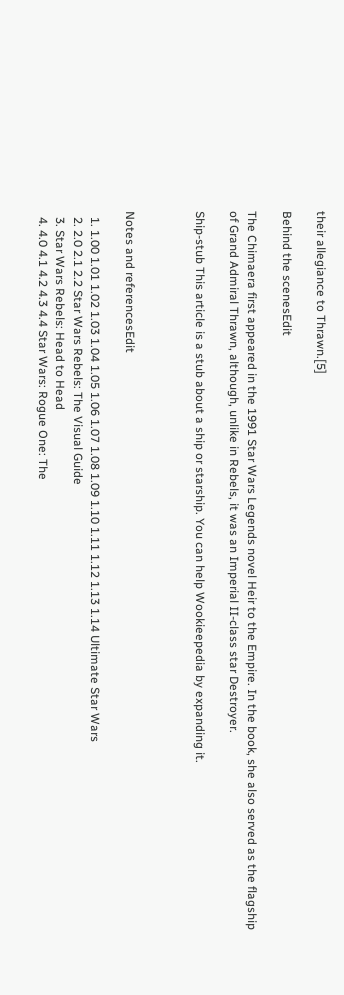their allegiance to Thrawn.[5]

Behind the scenesEdit

The Chimaera first appeared in the 1991 Star Wars Legends novel Heir to the Empire. In the book, she also served as the flagship of Grand Admiral Thrawn, although, unlike in Rebels, it was an Imperial II-class star Destroyer.

Ship-stub This article is a stub about a ship or starship. You can help Wookieepedia by expanding it.



Notes and referencesEdit

  1. 1.00 1.01 1.02 1.03 1.04 1.05 1.06 1.07 1.08 1.09 1.10 1.11 1.12 1.13 1.14 Ultimate Star Wars
  2. 2.0 2.1 2.2 Star Wars Rebels: The Visual Guide
  3. Star Wars Rebels: Head to Head
  4. 4.0 4.1 4.2 4.3 4.4 Star Wars: Rogue One: The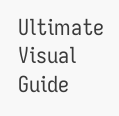Ultimate Visual Guide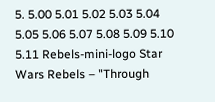5. 5.00 5.01 5.02 5.03 5.04 5.05 5.06 5.07 5.08 5.09 5.10 5.11 Rebels-mini-logo Star Wars Rebels – "Through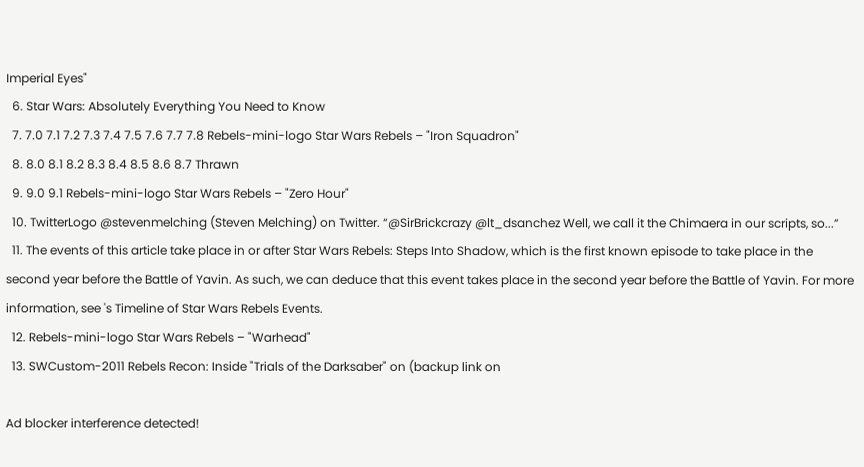Imperial Eyes"
  6. Star Wars: Absolutely Everything You Need to Know
  7. 7.0 7.1 7.2 7.3 7.4 7.5 7.6 7.7 7.8 Rebels-mini-logo Star Wars Rebels – "Iron Squadron"
  8. 8.0 8.1 8.2 8.3 8.4 8.5 8.6 8.7 Thrawn
  9. 9.0 9.1 Rebels-mini-logo Star Wars Rebels – "Zero Hour"
  10. TwitterLogo @stevenmelching (Steven Melching) on Twitter. “@SirBrickcrazy @lt_dsanchez Well, we call it the Chimaera in our scripts, so...”
  11. The events of this article take place in or after Star Wars Rebels: Steps Into Shadow, which is the first known episode to take place in the second year before the Battle of Yavin. As such, we can deduce that this event takes place in the second year before the Battle of Yavin. For more information, see 's Timeline of Star Wars Rebels Events.
  12. Rebels-mini-logo Star Wars Rebels – "Warhead"
  13. SWCustom-2011 Rebels Recon: Inside "Trials of the Darksaber" on (backup link on

Ad blocker interference detected!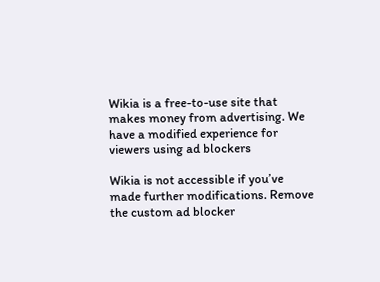Wikia is a free-to-use site that makes money from advertising. We have a modified experience for viewers using ad blockers

Wikia is not accessible if you’ve made further modifications. Remove the custom ad blocker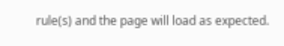rule(s) and the page will load as expected.